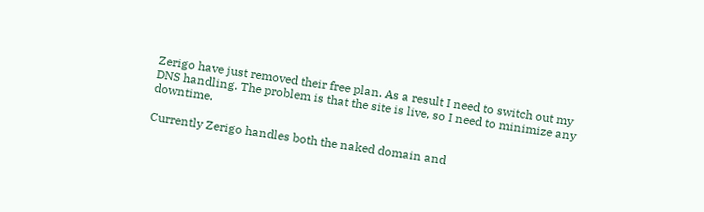Zerigo have just removed their free plan. As a result I need to switch out my DNS handling. The problem is that the site is live, so I need to minimize any downtime.

Currently Zerigo handles both the naked domain and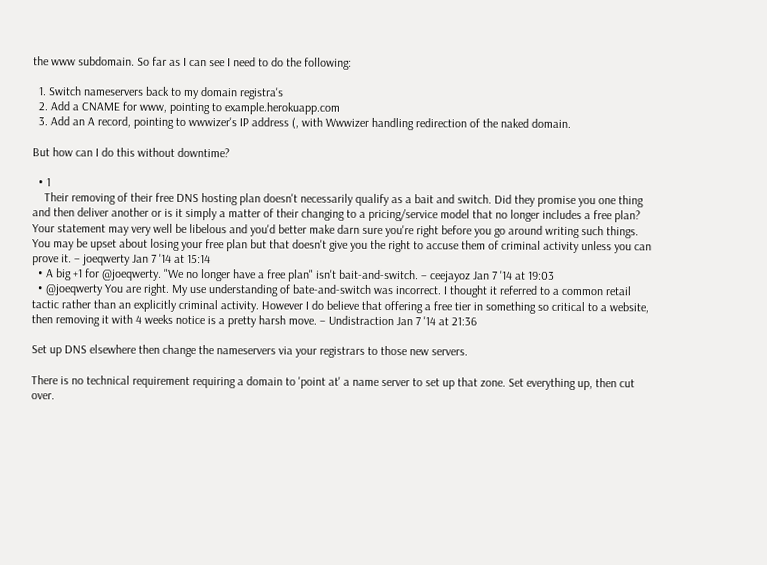the www subdomain. So far as I can see I need to do the following:

  1. Switch nameservers back to my domain registra's
  2. Add a CNAME for www, pointing to example.herokuapp.com
  3. Add an A record, pointing to wwwizer's IP address (, with Wwwizer handling redirection of the naked domain.

But how can I do this without downtime?

  • 1
    Their removing of their free DNS hosting plan doesn't necessarily qualify as a bait and switch. Did they promise you one thing and then deliver another or is it simply a matter of their changing to a pricing/service model that no longer includes a free plan? Your statement may very well be libelous and you'd better make darn sure you're right before you go around writing such things. You may be upset about losing your free plan but that doesn't give you the right to accuse them of criminal activity unless you can prove it. – joeqwerty Jan 7 '14 at 15:14
  • A big +1 for @joeqwerty. "We no longer have a free plan" isn't bait-and-switch. – ceejayoz Jan 7 '14 at 19:03
  • @joeqwerty You are right. My use understanding of bate-and-switch was incorrect. I thought it referred to a common retail tactic rather than an explicitly criminal activity. However I do believe that offering a free tier in something so critical to a website, then removing it with 4 weeks notice is a pretty harsh move. – Undistraction Jan 7 '14 at 21:36

Set up DNS elsewhere then change the nameservers via your registrars to those new servers.

There is no technical requirement requiring a domain to 'point at' a name server to set up that zone. Set everything up, then cut over.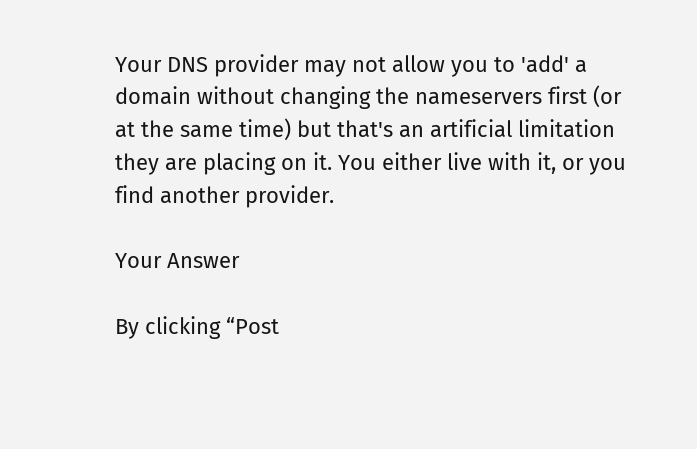Your DNS provider may not allow you to 'add' a domain without changing the nameservers first (or at the same time) but that's an artificial limitation they are placing on it. You either live with it, or you find another provider.

Your Answer

By clicking “Post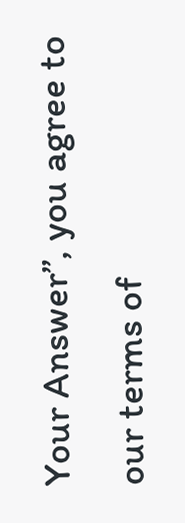Your Answer”, you agree to our terms of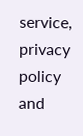service, privacy policy and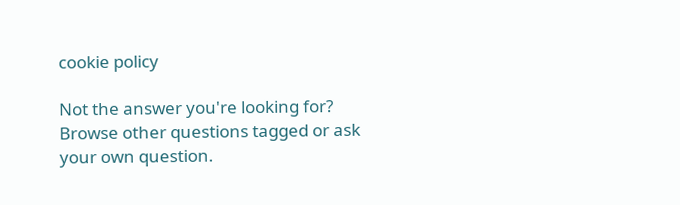cookie policy

Not the answer you're looking for? Browse other questions tagged or ask your own question.